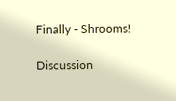Finally - Shrooms!

Discussion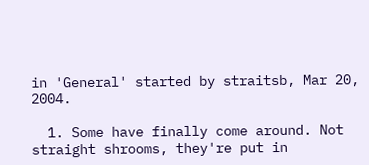in 'General' started by straitsb, Mar 20, 2004.

  1. Some have finally come around. Not straight shrooms, they're put in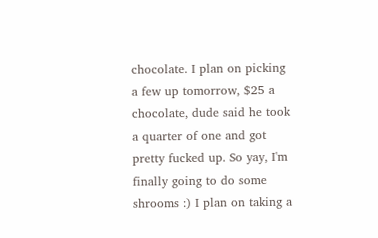chocolate. I plan on picking a few up tomorrow, $25 a chocolate, dude said he took a quarter of one and got pretty fucked up. So yay, I'm finally going to do some shrooms :) I plan on taking a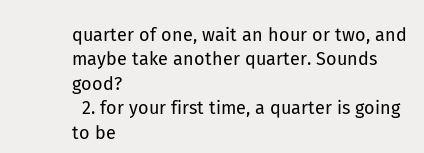quarter of one, wait an hour or two, and maybe take another quarter. Sounds good?
  2. for your first time, a quarter is going to be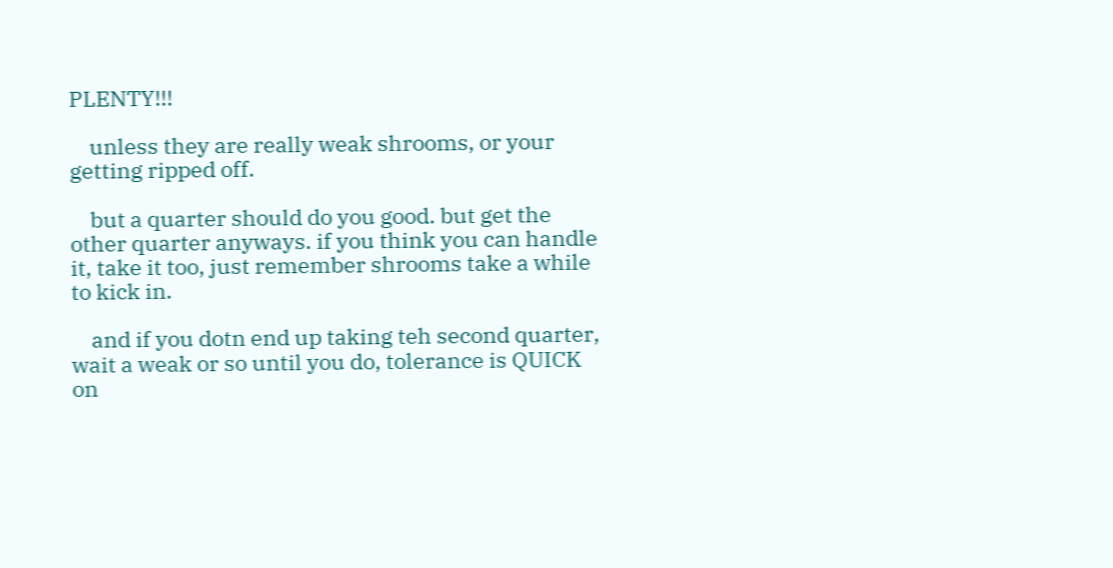PLENTY!!!

    unless they are really weak shrooms, or your getting ripped off.

    but a quarter should do you good. but get the other quarter anyways. if you think you can handle it, take it too, just remember shrooms take a while to kick in.

    and if you dotn end up taking teh second quarter, wait a weak or so until you do, tolerance is QUICK on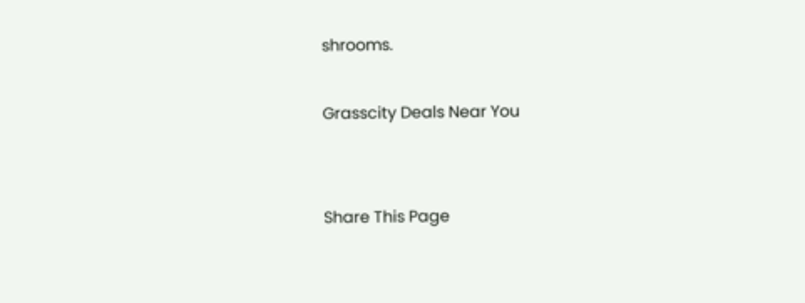shrooms.

Grasscity Deals Near You


Share This Page